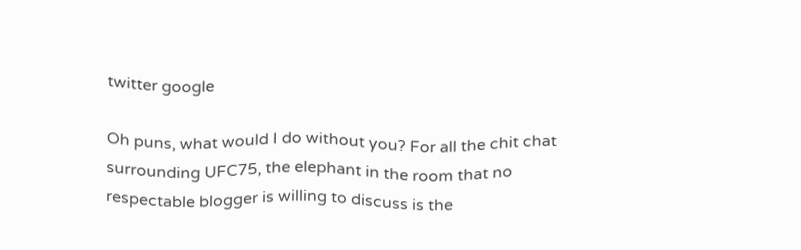twitter google

Oh puns, what would I do without you? For all the chit chat surrounding UFC75, the elephant in the room that no respectable blogger is willing to discuss is the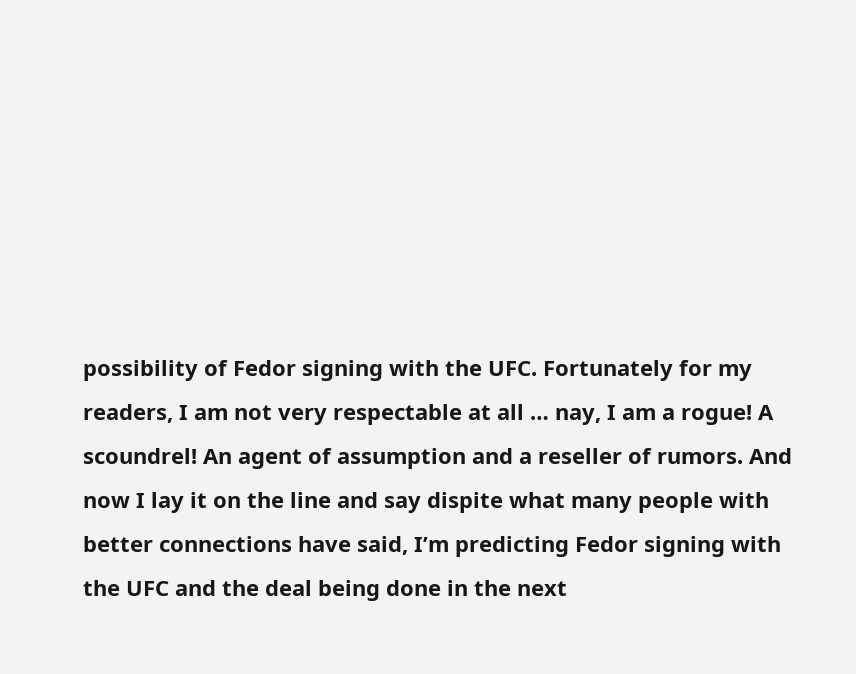possibility of Fedor signing with the UFC. Fortunately for my readers, I am not very respectable at all … nay, I am a rogue! A scoundrel! An agent of assumption and a reseller of rumors. And now I lay it on the line and say dispite what many people with better connections have said, I’m predicting Fedor signing with the UFC and the deal being done in the next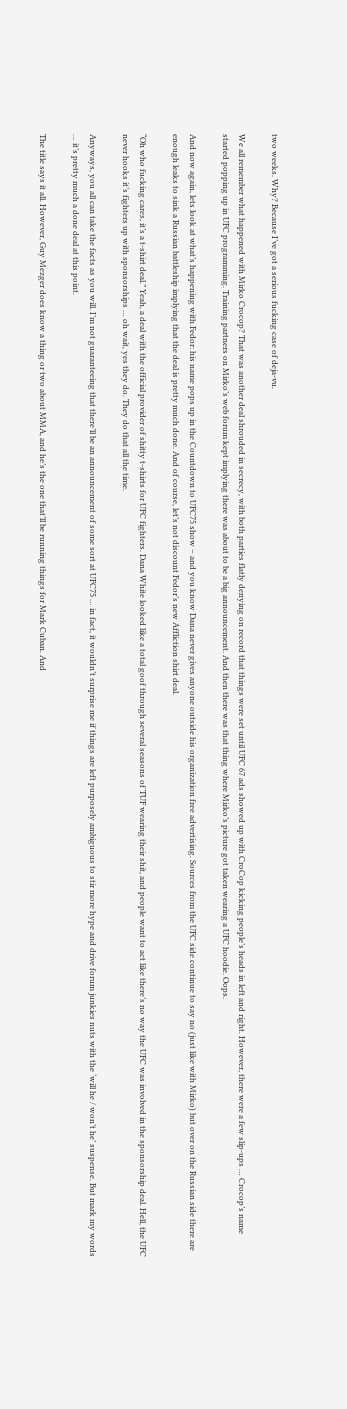two weeks. Why? Because I’ve got a serious fucking case of deja-vu.

We all remember what happened with Mirko Crocop? That was another deal shrouded in secrecy, with both parties flatly denying on record that things were set until UFC 67 ads showed up with CroCop kicking people’s heads in left and right. However, there were a few slip-ups … Crocop’s name started popping up in UFC programming. Training partners on Mirko’s web forum kept implying there was about to be a big announcement. And then there was that thing where Mirko’s picture got taken wearing a UFC hoodie. Oops.

And now again, lets look at what’s happening with Fedor: his name pops up in the Countdown to UFC75 show – and you know Dana never gives anyone outside his organization free advertising. Sources from the UFC side continue to say no (just like with Mirko) but over on the Russian side there are enough leaks to sink a Russian battleship implying that the deal is pretty much done. And of course, let’s not discount Fedor’s new Affliction shirt deal.

“Oh who fucking cares, it’s a t-shirt deal.” Yeah, a deal with the official provider of shitty t-shirts for UFC fighters. Dana White looked like a total goof through several seasons of TUF wearing their shit, and people want to act like there’s no way the UFC was involved in the sponsorship deal. Hell, the UFC never hooks it’s fighters up with sponsorships … oh wait, yes they do. They do that all the time.

Anyways, you all can take the facts as you will. I’m not guaranteeing that there’ll be an announcement of some sort at UFC75 … in fact, it wouldn’t surprise me if things are left purposely ambiguous to stir more hype and drive forum junkies nuts with the ‘will he / won’t he’ suspense. But mark my words … it’s pretty much a done deal at this point.

The title says it all. However, Guy Mezger does know a thing or two about MMA, and he’s the one that’ll be running things for Mark Cuban. And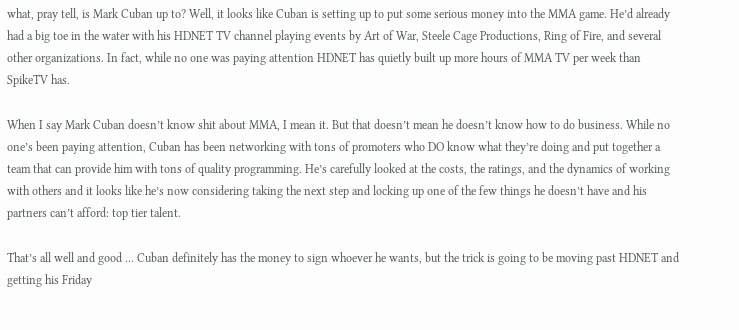what, pray tell, is Mark Cuban up to? Well, it looks like Cuban is setting up to put some serious money into the MMA game. He’d already had a big toe in the water with his HDNET TV channel playing events by Art of War, Steele Cage Productions, Ring of Fire, and several other organizations. In fact, while no one was paying attention HDNET has quietly built up more hours of MMA TV per week than SpikeTV has.

When I say Mark Cuban doesn’t know shit about MMA, I mean it. But that doesn’t mean he doesn’t know how to do business. While no one’s been paying attention, Cuban has been networking with tons of promoters who DO know what they’re doing and put together a team that can provide him with tons of quality programming. He’s carefully looked at the costs, the ratings, and the dynamics of working with others and it looks like he’s now considering taking the next step and locking up one of the few things he doesn’t have and his partners can’t afford: top tier talent.

That’s all well and good … Cuban definitely has the money to sign whoever he wants, but the trick is going to be moving past HDNET and getting his Friday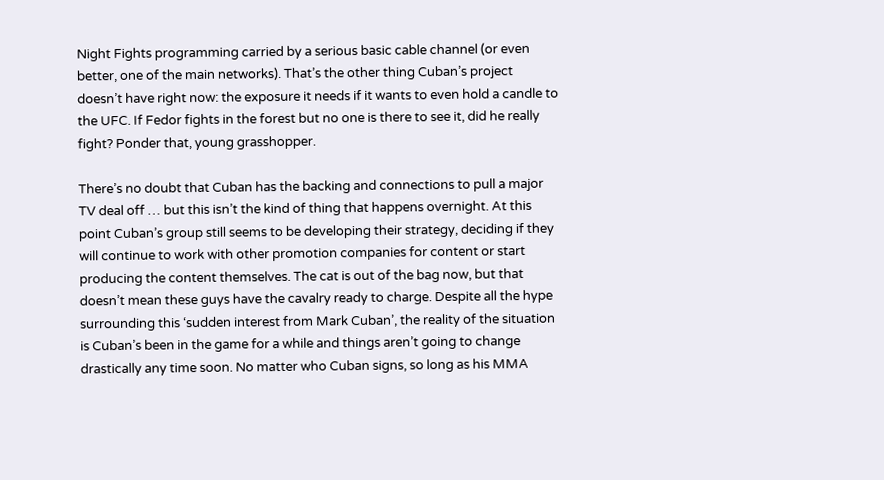Night Fights programming carried by a serious basic cable channel (or even better, one of the main networks). That’s the other thing Cuban’s project doesn’t have right now: the exposure it needs if it wants to even hold a candle to the UFC. If Fedor fights in the forest but no one is there to see it, did he really fight? Ponder that, young grasshopper.

There’s no doubt that Cuban has the backing and connections to pull a major TV deal off … but this isn’t the kind of thing that happens overnight. At this point Cuban’s group still seems to be developing their strategy, deciding if they will continue to work with other promotion companies for content or start producing the content themselves. The cat is out of the bag now, but that doesn’t mean these guys have the cavalry ready to charge. Despite all the hype surrounding this ‘sudden interest from Mark Cuban’, the reality of the situation is Cuban’s been in the game for a while and things aren’t going to change drastically any time soon. No matter who Cuban signs, so long as his MMA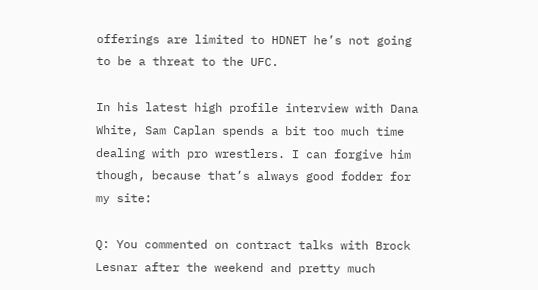offerings are limited to HDNET he’s not going to be a threat to the UFC.

In his latest high profile interview with Dana White, Sam Caplan spends a bit too much time dealing with pro wrestlers. I can forgive him though, because that’s always good fodder for my site:

Q: You commented on contract talks with Brock Lesnar after the weekend and pretty much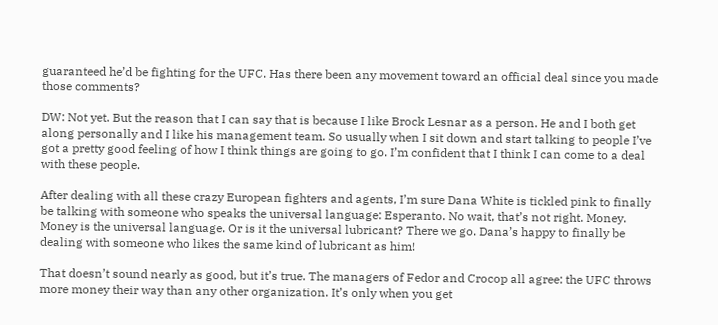guaranteed he’d be fighting for the UFC. Has there been any movement toward an official deal since you made those comments?

DW: Not yet. But the reason that I can say that is because I like Brock Lesnar as a person. He and I both get along personally and I like his management team. So usually when I sit down and start talking to people I’ve got a pretty good feeling of how I think things are going to go. I’m confident that I think I can come to a deal with these people.

After dealing with all these crazy European fighters and agents, I’m sure Dana White is tickled pink to finally be talking with someone who speaks the universal language: Esperanto. No wait, that’s not right. Money. Money is the universal language. Or is it the universal lubricant? There we go. Dana’s happy to finally be dealing with someone who likes the same kind of lubricant as him!

That doesn’t sound nearly as good, but it’s true. The managers of Fedor and Crocop all agree: the UFC throws more money their way than any other organization. It’s only when you get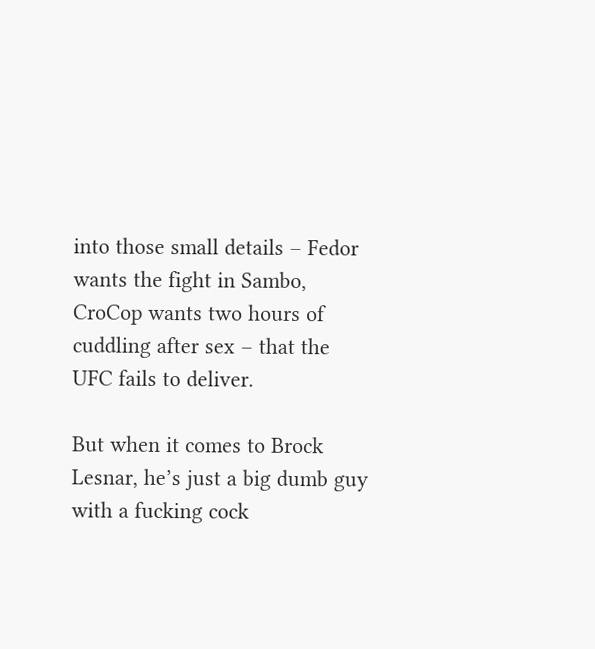into those small details – Fedor wants the fight in Sambo, CroCop wants two hours of cuddling after sex – that the UFC fails to deliver.

But when it comes to Brock Lesnar, he’s just a big dumb guy with a fucking cock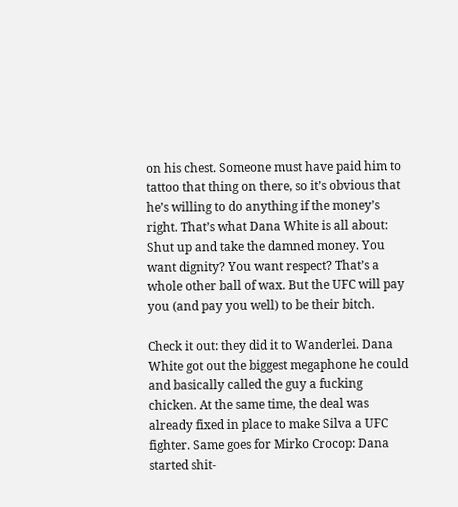on his chest. Someone must have paid him to tattoo that thing on there, so it’s obvious that he’s willing to do anything if the money’s right. That’s what Dana White is all about: Shut up and take the damned money. You want dignity? You want respect? That’s a whole other ball of wax. But the UFC will pay you (and pay you well) to be their bitch.

Check it out: they did it to Wanderlei. Dana White got out the biggest megaphone he could and basically called the guy a fucking chicken. At the same time, the deal was already fixed in place to make Silva a UFC fighter. Same goes for Mirko Crocop: Dana started shit-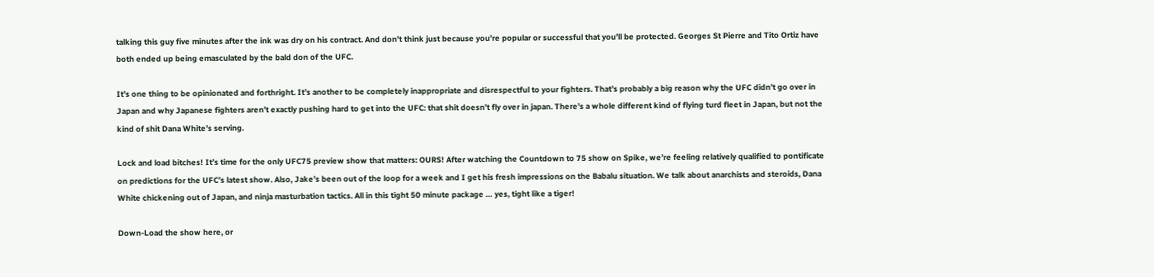talking this guy five minutes after the ink was dry on his contract. And don’t think just because you’re popular or successful that you’ll be protected. Georges St Pierre and Tito Ortiz have both ended up being emasculated by the bald don of the UFC.

It’s one thing to be opinionated and forthright. It’s another to be completely inappropriate and disrespectful to your fighters. That’s probably a big reason why the UFC didn’t go over in Japan and why Japanese fighters aren’t exactly pushing hard to get into the UFC: that shit doesn’t fly over in japan. There’s a whole different kind of flying turd fleet in Japan, but not the kind of shit Dana White’s serving.

Lock and load bitches! It’s time for the only UFC75 preview show that matters: OURS! After watching the Countdown to 75 show on Spike, we’re feeling relatively qualified to pontificate on predictions for the UFC’s latest show. Also, Jake’s been out of the loop for a week and I get his fresh impressions on the Babalu situation. We talk about anarchists and steroids, Dana White chickening out of Japan, and ninja masturbation tactics. All in this tight 50 minute package … yes, tight like a tiger!

Down-Load the show here, or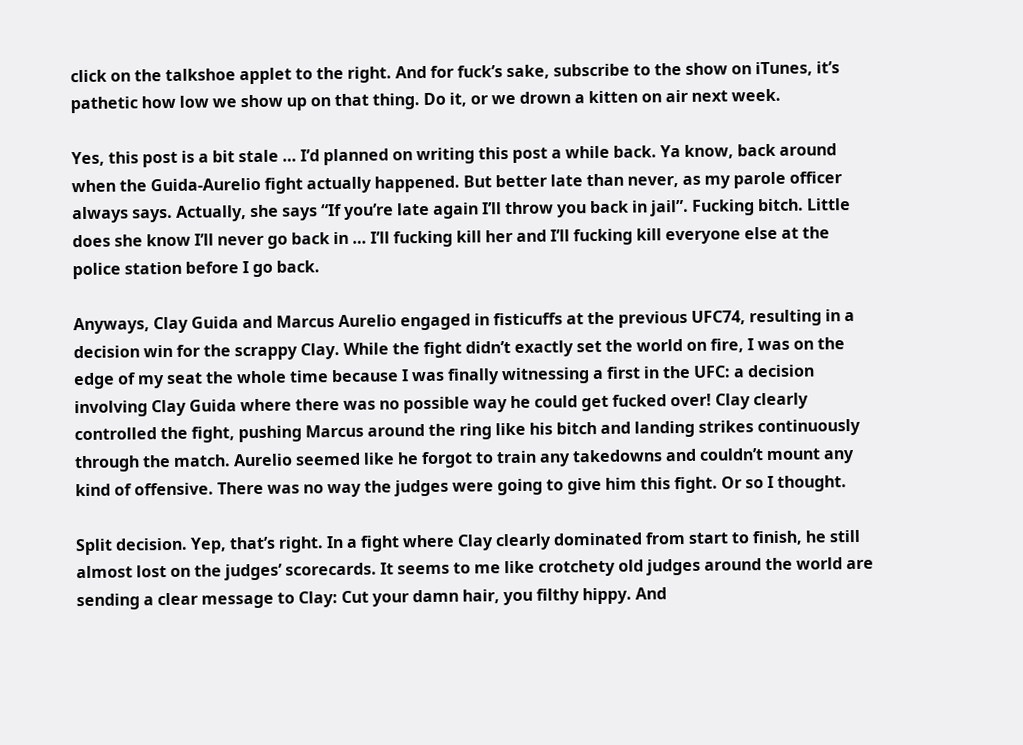click on the talkshoe applet to the right. And for fuck’s sake, subscribe to the show on iTunes, it’s pathetic how low we show up on that thing. Do it, or we drown a kitten on air next week.

Yes, this post is a bit stale … I’d planned on writing this post a while back. Ya know, back around when the Guida-Aurelio fight actually happened. But better late than never, as my parole officer always says. Actually, she says “If you’re late again I’ll throw you back in jail”. Fucking bitch. Little does she know I’ll never go back in … I’ll fucking kill her and I’ll fucking kill everyone else at the police station before I go back.

Anyways, Clay Guida and Marcus Aurelio engaged in fisticuffs at the previous UFC74, resulting in a decision win for the scrappy Clay. While the fight didn’t exactly set the world on fire, I was on the edge of my seat the whole time because I was finally witnessing a first in the UFC: a decision involving Clay Guida where there was no possible way he could get fucked over! Clay clearly controlled the fight, pushing Marcus around the ring like his bitch and landing strikes continuously through the match. Aurelio seemed like he forgot to train any takedowns and couldn’t mount any kind of offensive. There was no way the judges were going to give him this fight. Or so I thought.

Split decision. Yep, that’s right. In a fight where Clay clearly dominated from start to finish, he still almost lost on the judges’ scorecards. It seems to me like crotchety old judges around the world are sending a clear message to Clay: Cut your damn hair, you filthy hippy. And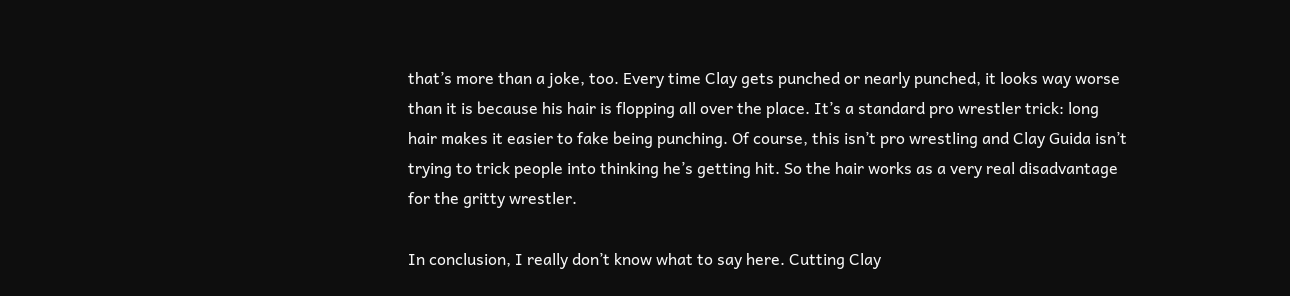that’s more than a joke, too. Every time Clay gets punched or nearly punched, it looks way worse than it is because his hair is flopping all over the place. It’s a standard pro wrestler trick: long hair makes it easier to fake being punching. Of course, this isn’t pro wrestling and Clay Guida isn’t trying to trick people into thinking he’s getting hit. So the hair works as a very real disadvantage for the gritty wrestler.

In conclusion, I really don’t know what to say here. Cutting Clay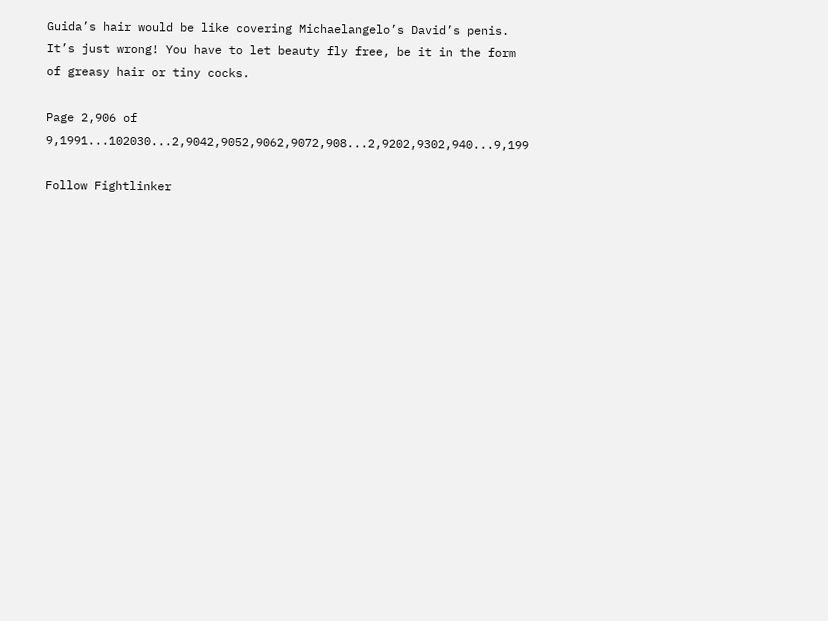Guida’s hair would be like covering Michaelangelo’s David’s penis. It’s just wrong! You have to let beauty fly free, be it in the form of greasy hair or tiny cocks.

Page 2,906 of 9,1991...102030...2,9042,9052,9062,9072,908...2,9202,9302,940...9,199

Follow Fightlinker